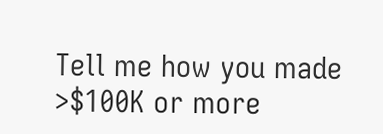Tell me how you made >$100K or more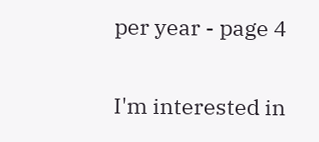per year - page 4

I'm interested in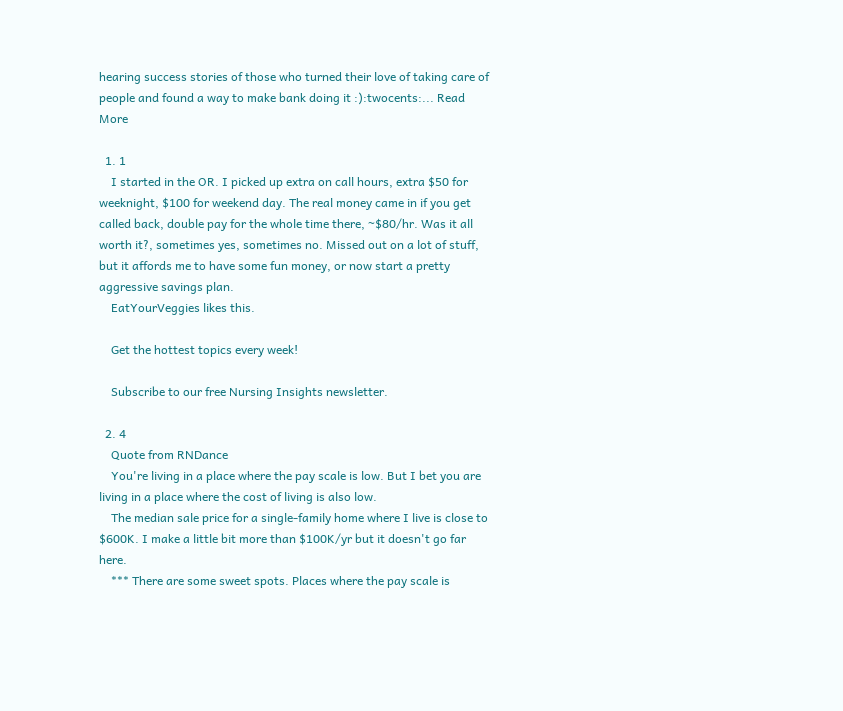hearing success stories of those who turned their love of taking care of people and found a way to make bank doing it :):twocents:... Read More

  1. 1
    I started in the OR. I picked up extra on call hours, extra $50 for weeknight, $100 for weekend day. The real money came in if you get called back, double pay for the whole time there, ~$80/hr. Was it all worth it?, sometimes yes, sometimes no. Missed out on a lot of stuff, but it affords me to have some fun money, or now start a pretty aggressive savings plan.
    EatYourVeggies likes this.

    Get the hottest topics every week!

    Subscribe to our free Nursing Insights newsletter.

  2. 4
    Quote from RNDance
    You're living in a place where the pay scale is low. But I bet you are living in a place where the cost of living is also low.
    The median sale price for a single-family home where I live is close to $600K. I make a little bit more than $100K/yr but it doesn't go far here.
    *** There are some sweet spots. Places where the pay scale is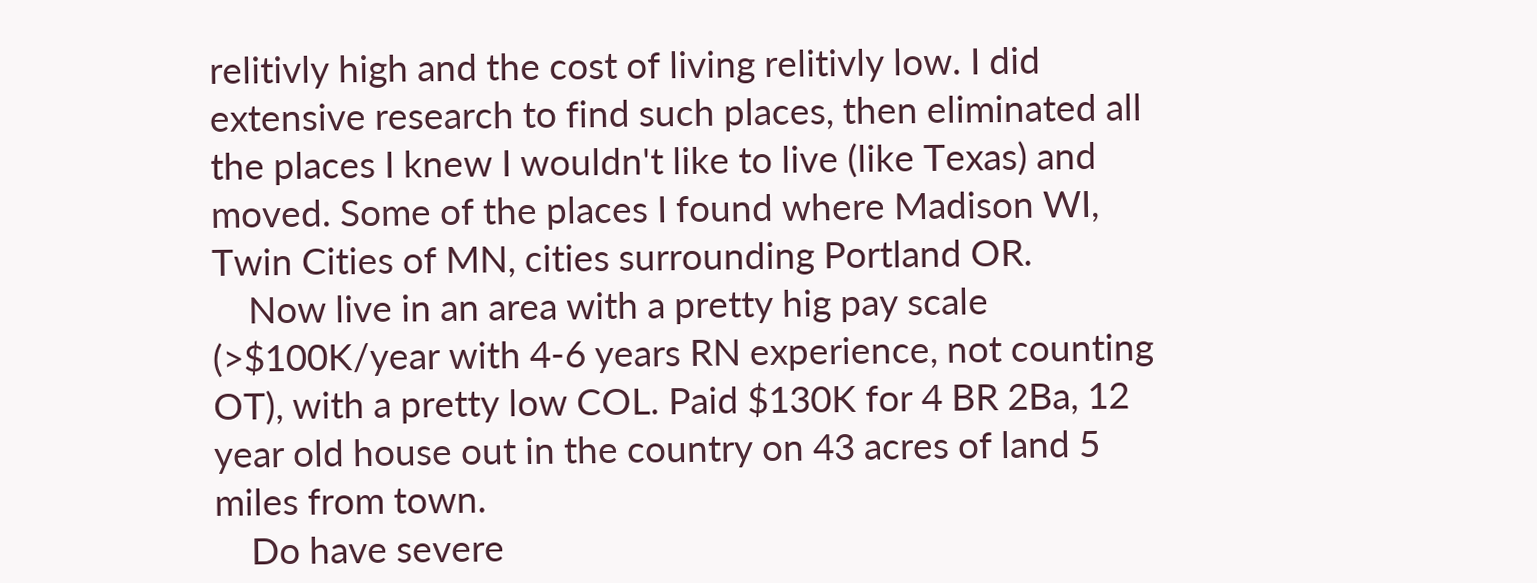relitivly high and the cost of living relitivly low. I did extensive research to find such places, then eliminated all the places I knew I wouldn't like to live (like Texas) and moved. Some of the places I found where Madison WI, Twin Cities of MN, cities surrounding Portland OR.
    Now live in an area with a pretty hig pay scale (>$100K/year with 4-6 years RN experience, not counting OT), with a pretty low COL. Paid $130K for 4 BR 2Ba, 12 year old house out in the country on 43 acres of land 5 miles from town.
    Do have severe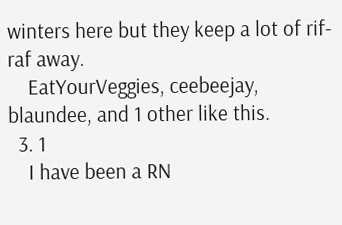winters here but they keep a lot of rif-raf away.
    EatYourVeggies, ceebeejay, blaundee, and 1 other like this.
  3. 1
    I have been a RN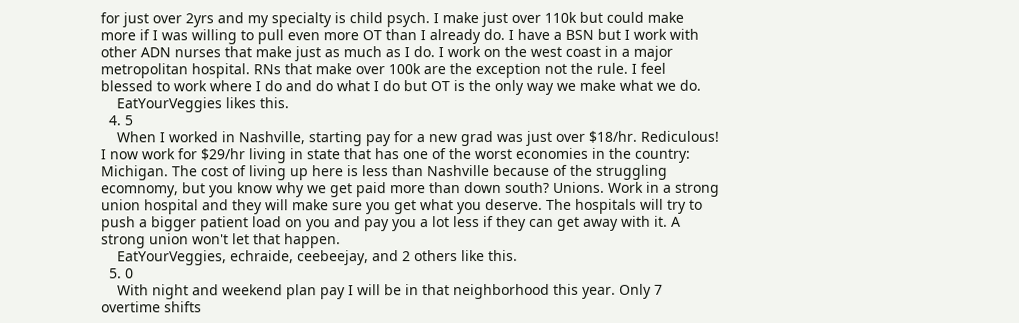for just over 2yrs and my specialty is child psych. I make just over 110k but could make more if I was willing to pull even more OT than I already do. I have a BSN but I work with other ADN nurses that make just as much as I do. I work on the west coast in a major metropolitan hospital. RNs that make over 100k are the exception not the rule. I feel blessed to work where I do and do what I do but OT is the only way we make what we do.
    EatYourVeggies likes this.
  4. 5
    When I worked in Nashville, starting pay for a new grad was just over $18/hr. Rediculous! I now work for $29/hr living in state that has one of the worst economies in the country: Michigan. The cost of living up here is less than Nashville because of the struggling ecomnomy, but you know why we get paid more than down south? Unions. Work in a strong union hospital and they will make sure you get what you deserve. The hospitals will try to push a bigger patient load on you and pay you a lot less if they can get away with it. A strong union won't let that happen.
    EatYourVeggies, echraide, ceebeejay, and 2 others like this.
  5. 0
    With night and weekend plan pay I will be in that neighborhood this year. Only 7 overtime shifts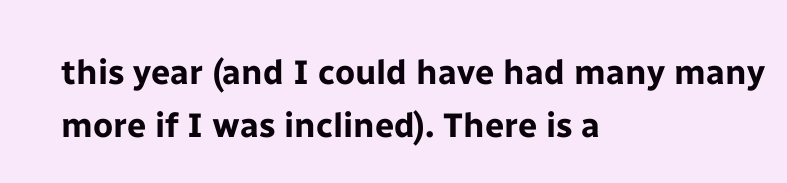this year (and I could have had many many more if I was inclined). There is a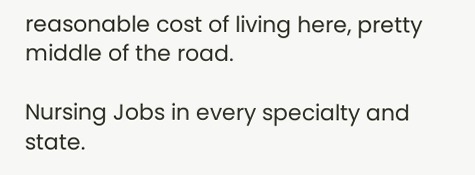reasonable cost of living here, pretty middle of the road.

Nursing Jobs in every specialty and state.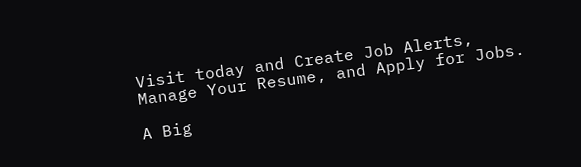Visit today and Create Job Alerts, Manage Your Resume, and Apply for Jobs.

A Big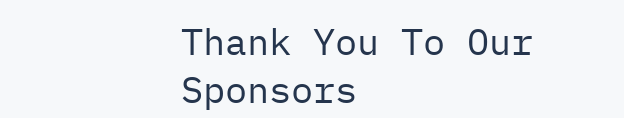Thank You To Our Sponsors